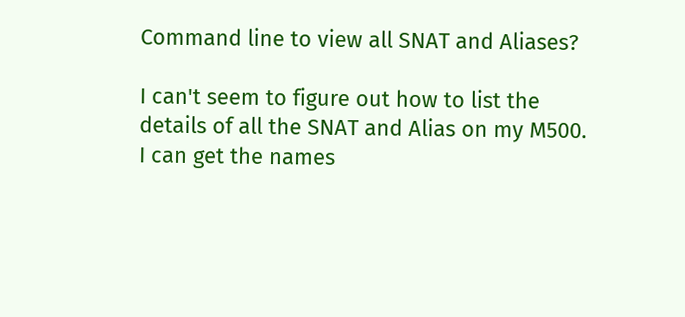Command line to view all SNAT and Aliases?

I can't seem to figure out how to list the details of all the SNAT and Alias on my M500. I can get the names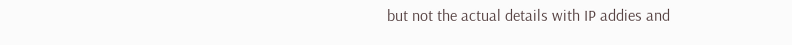but not the actual details with IP addies and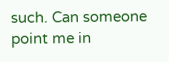such. Can someone point me in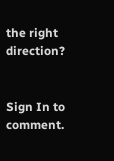the right direction?


Sign In to comment.